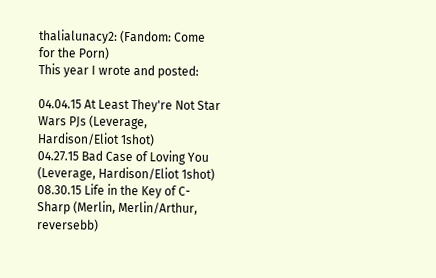thalialunacy2: (Fandom: Come for the Porn)
This year I wrote and posted:

04.04.15 At Least They're Not Star Wars PJs (Leverage, Hardison/Eliot 1shot)
04.27.15 Bad Case of Loving You (Leverage, Hardison/Eliot 1shot)
08.30.15 Life in the Key of C-Sharp (Merlin, Merlin/Arthur, reversebb)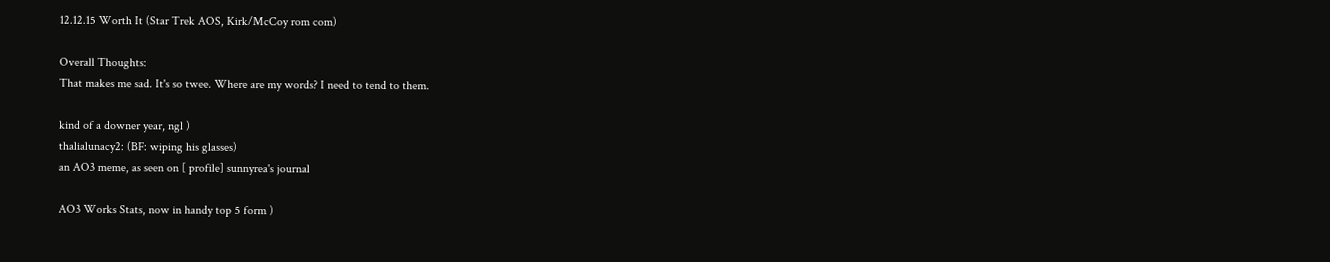12.12.15 Worth It (Star Trek AOS, Kirk/McCoy rom com)

Overall Thoughts:
That makes me sad. It's so twee. Where are my words? I need to tend to them.

kind of a downer year, ngl )
thalialunacy2: (BF: wiping his glasses)
an AO3 meme, as seen on [ profile] sunnyrea's journal

AO3 Works Stats, now in handy top 5 form )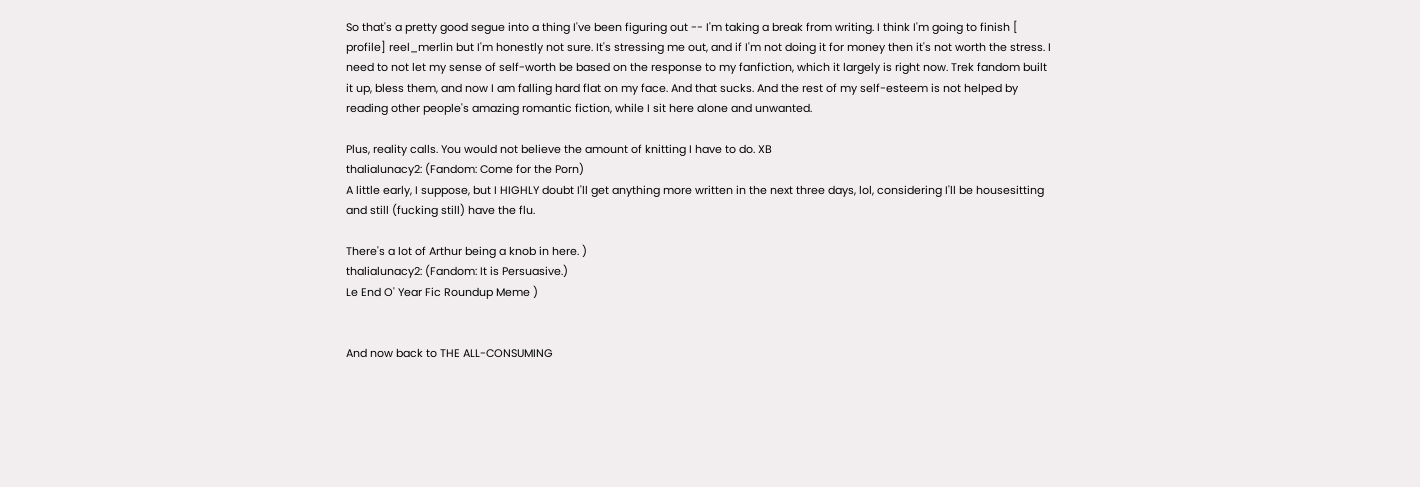So that's a pretty good segue into a thing I've been figuring out -- I'm taking a break from writing. I think I'm going to finish [ profile] reel_merlin but I'm honestly not sure. It's stressing me out, and if I'm not doing it for money then it's not worth the stress. I need to not let my sense of self-worth be based on the response to my fanfiction, which it largely is right now. Trek fandom built it up, bless them, and now I am falling hard flat on my face. And that sucks. And the rest of my self-esteem is not helped by reading other people's amazing romantic fiction, while I sit here alone and unwanted.

Plus, reality calls. You would not believe the amount of knitting I have to do. XB
thalialunacy2: (Fandom: Come for the Porn)
A little early, I suppose, but I HIGHLY doubt I'll get anything more written in the next three days, lol, considering I'll be housesitting and still (fucking still) have the flu.

There's a lot of Arthur being a knob in here. )
thalialunacy2: (Fandom: It is Persuasive.)
Le End O' Year Fic Roundup Meme )


And now back to THE ALL-CONSUMING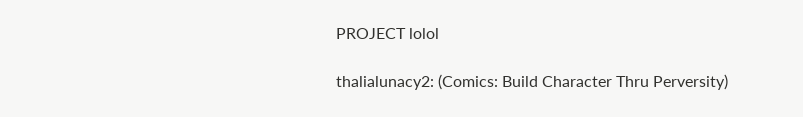PROJECT lolol

thalialunacy2: (Comics: Build Character Thru Perversity)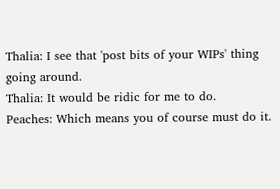Thalia: I see that 'post bits of your WIPs' thing going around.
Thalia: It would be ridic for me to do.
Peaches: Which means you of course must do it.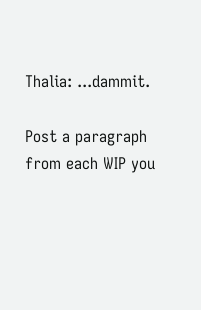Thalia: ...dammit.

Post a paragraph from each WIP you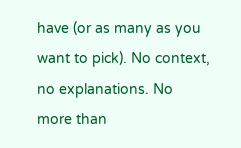have (or as many as you want to pick). No context, no explanations. No more than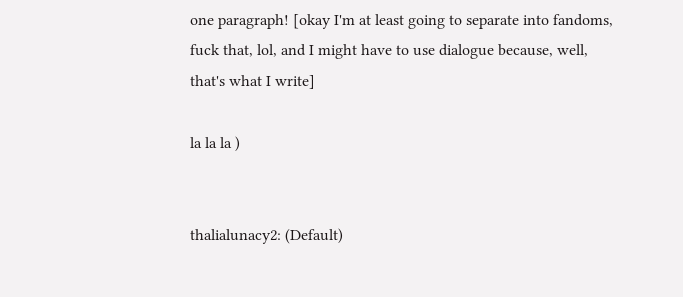one paragraph! [okay I'm at least going to separate into fandoms, fuck that, lol, and I might have to use dialogue because, well, that's what I write]

la la la )


thalialunacy2: (Default)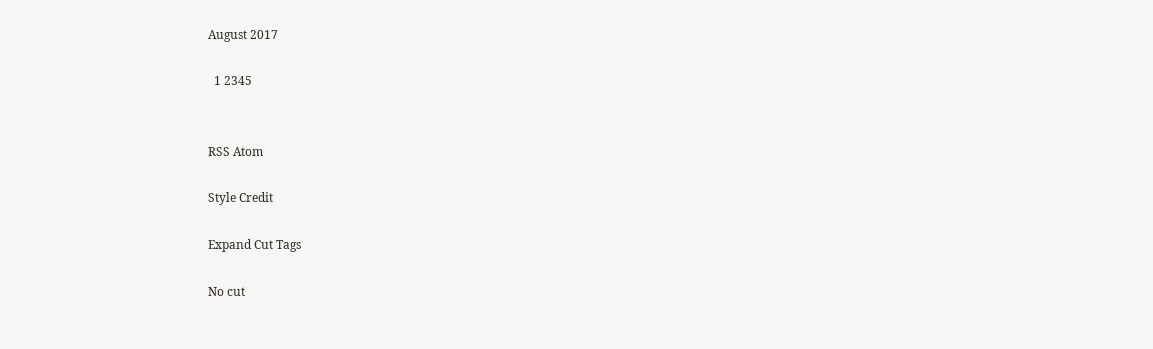August 2017

  1 2345


RSS Atom

Style Credit

Expand Cut Tags

No cut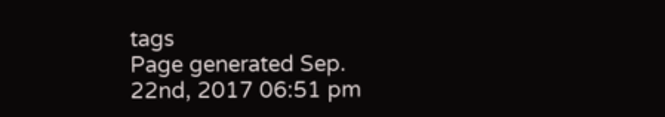tags
Page generated Sep. 22nd, 2017 06:51 pm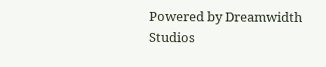Powered by Dreamwidth Studios